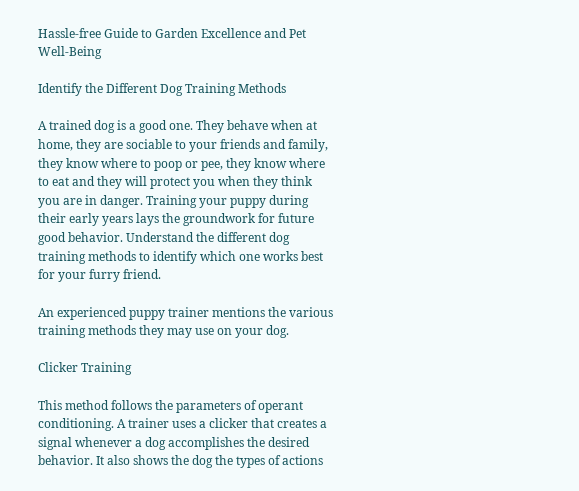Hassle-free Guide to Garden Excellence and Pet Well-Being

Identify the Different Dog Training Methods

A trained dog is a good one. They behave when at home, they are sociable to your friends and family, they know where to poop or pee, they know where to eat and they will protect you when they think you are in danger. Training your puppy during their early years lays the groundwork for future good behavior. Understand the different dog training methods to identify which one works best for your furry friend.

An experienced puppy trainer mentions the various training methods they may use on your dog.

Clicker Training

This method follows the parameters of operant conditioning. A trainer uses a clicker that creates a signal whenever a dog accomplishes the desired behavior. It also shows the dog the types of actions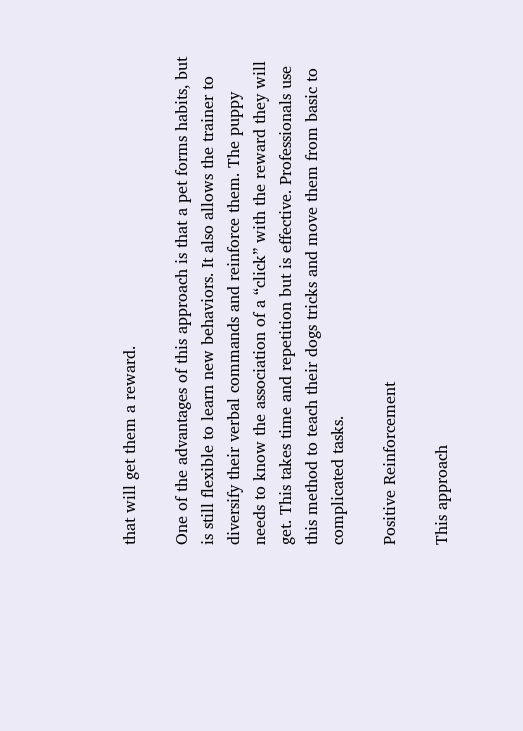that will get them a reward.

One of the advantages of this approach is that a pet forms habits, but is still flexible to learn new behaviors. It also allows the trainer to diversify their verbal commands and reinforce them. The puppy needs to know the association of a “click” with the reward they will get. This takes time and repetition but is effective. Professionals use this method to teach their dogs tricks and move them from basic to complicated tasks.

Positive Reinforcement

This approach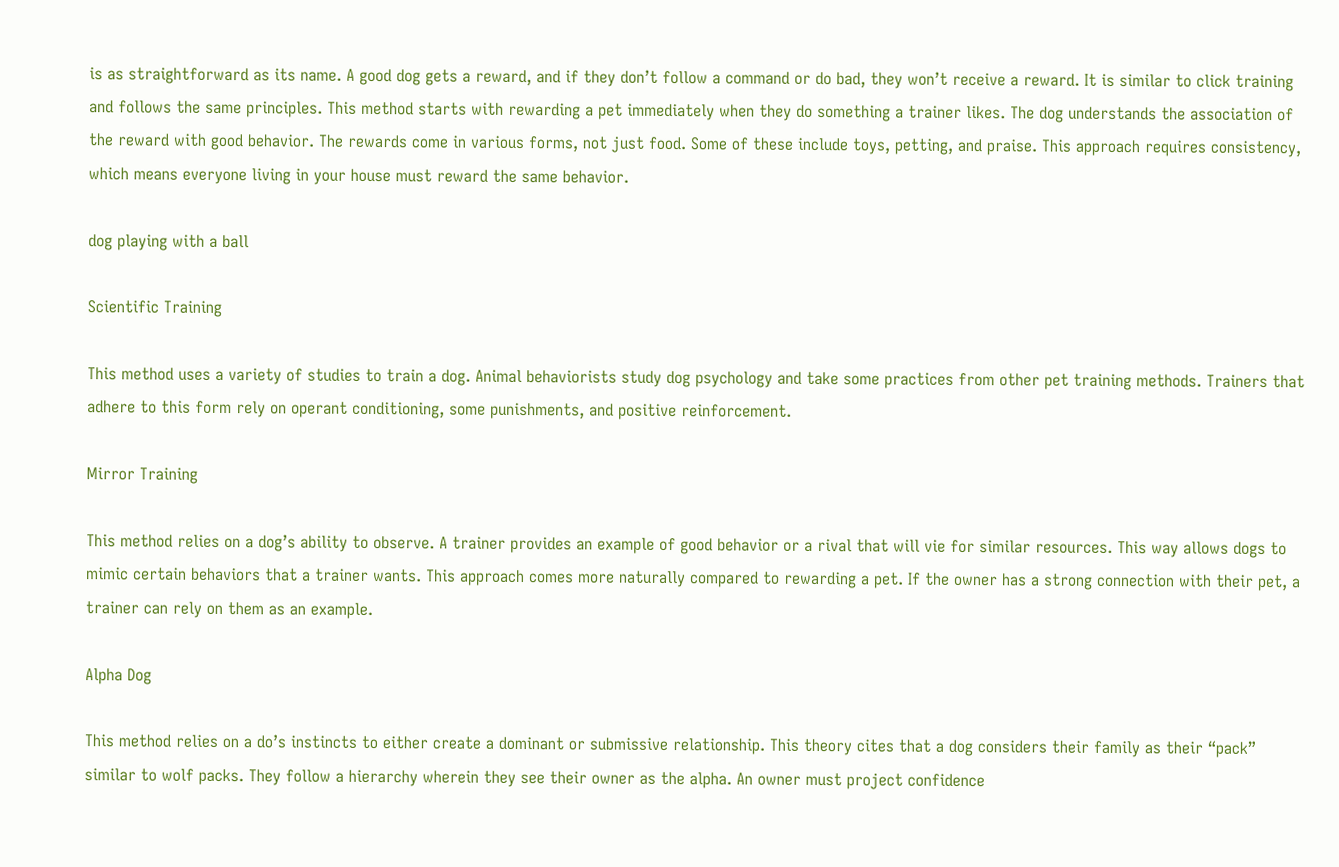is as straightforward as its name. A good dog gets a reward, and if they don’t follow a command or do bad, they won’t receive a reward. It is similar to click training and follows the same principles. This method starts with rewarding a pet immediately when they do something a trainer likes. The dog understands the association of the reward with good behavior. The rewards come in various forms, not just food. Some of these include toys, petting, and praise. This approach requires consistency, which means everyone living in your house must reward the same behavior.

dog playing with a ball

Scientific Training

This method uses a variety of studies to train a dog. Animal behaviorists study dog psychology and take some practices from other pet training methods. Trainers that adhere to this form rely on operant conditioning, some punishments, and positive reinforcement.

Mirror Training

This method relies on a dog’s ability to observe. A trainer provides an example of good behavior or a rival that will vie for similar resources. This way allows dogs to mimic certain behaviors that a trainer wants. This approach comes more naturally compared to rewarding a pet. If the owner has a strong connection with their pet, a trainer can rely on them as an example.

Alpha Dog

This method relies on a do’s instincts to either create a dominant or submissive relationship. This theory cites that a dog considers their family as their “pack” similar to wolf packs. They follow a hierarchy wherein they see their owner as the alpha. An owner must project confidence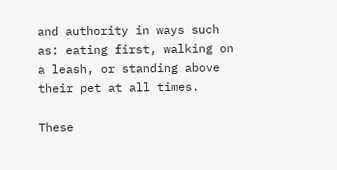and authority in ways such as: eating first, walking on a leash, or standing above their pet at all times.

These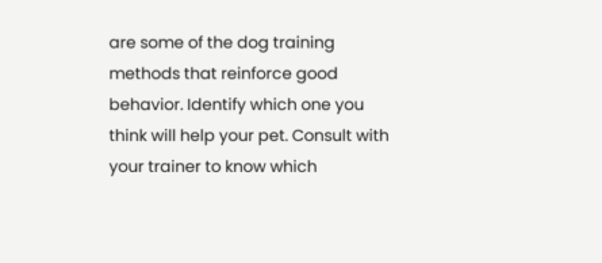are some of the dog training methods that reinforce good behavior. Identify which one you think will help your pet. Consult with your trainer to know which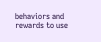behaviors and rewards to use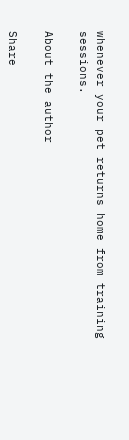whenever your pet returns home from training sessions.

About the author

Share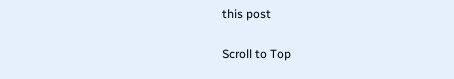this post

Scroll to Top